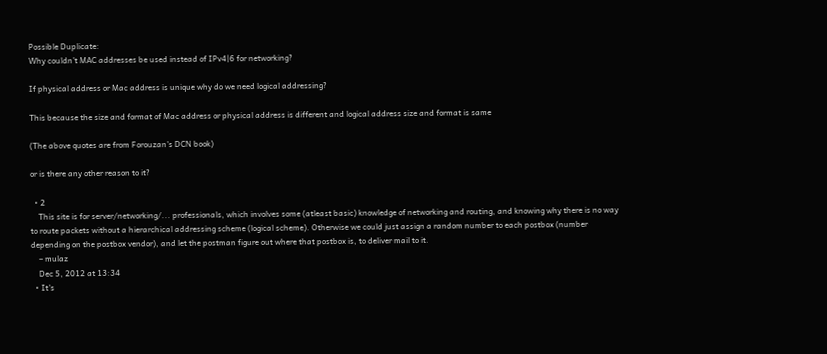Possible Duplicate:
Why couldn’t MAC addresses be used instead of IPv4|6 for networking?

If physical address or Mac address is unique why do we need logical addressing?

This because the size and format of Mac address or physical address is different and logical address size and format is same

(The above quotes are from Forouzan's DCN book)

or is there any other reason to it?

  • 2
    This site is for server/networking/... professionals, which involves some (atleast basic) knowledge of networking and routing, and knowing why there is no way to route packets without a hierarchical addressing scheme (logical scheme). Otherwise we could just assign a random number to each postbox (number depending on the postbox vendor), and let the postman figure out where that postbox is, to deliver mail to it.
    – mulaz
    Dec 5, 2012 at 13:34
  • It's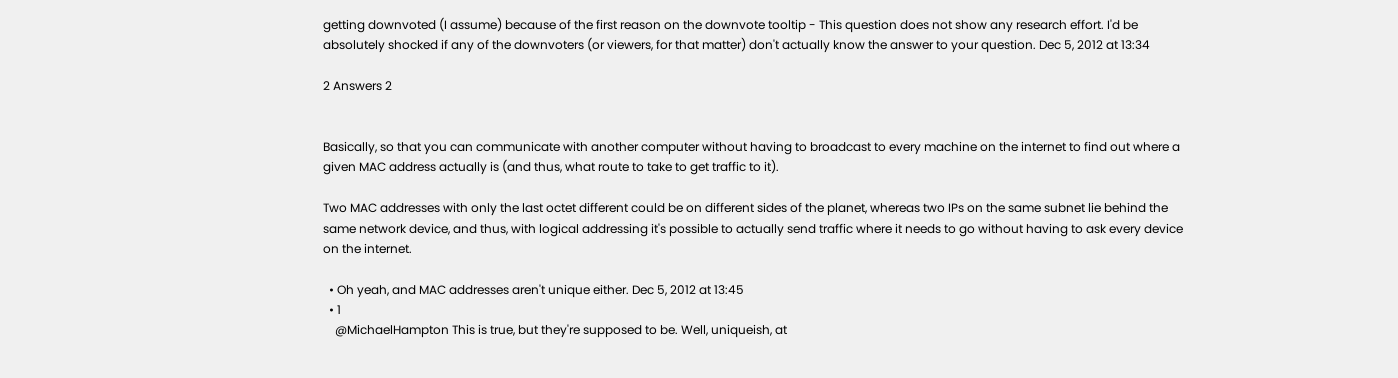getting downvoted (I assume) because of the first reason on the downvote tooltip - This question does not show any research effort. I'd be absolutely shocked if any of the downvoters (or viewers, for that matter) don't actually know the answer to your question. Dec 5, 2012 at 13:34

2 Answers 2


Basically, so that you can communicate with another computer without having to broadcast to every machine on the internet to find out where a given MAC address actually is (and thus, what route to take to get traffic to it).

Two MAC addresses with only the last octet different could be on different sides of the planet, whereas two IPs on the same subnet lie behind the same network device, and thus, with logical addressing it's possible to actually send traffic where it needs to go without having to ask every device on the internet.

  • Oh yeah, and MAC addresses aren't unique either. Dec 5, 2012 at 13:45
  • 1
    @MichaelHampton This is true, but they're supposed to be. Well, uniqueish, at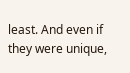least. And even if they were unique,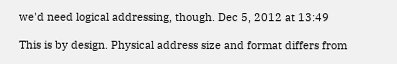we'd need logical addressing, though. Dec 5, 2012 at 13:49

This is by design. Physical address size and format differs from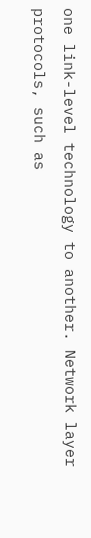one link-level technology to another. Network layer protocols, such as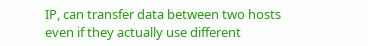IP, can transfer data between two hosts even if they actually use different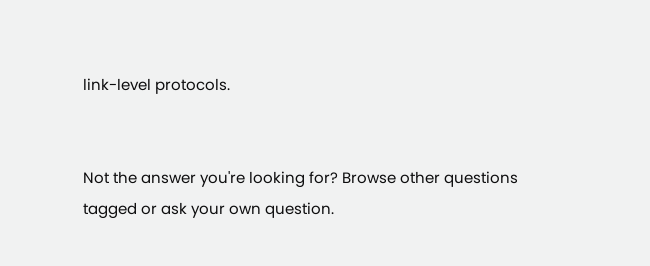link-level protocols.


Not the answer you're looking for? Browse other questions tagged or ask your own question.